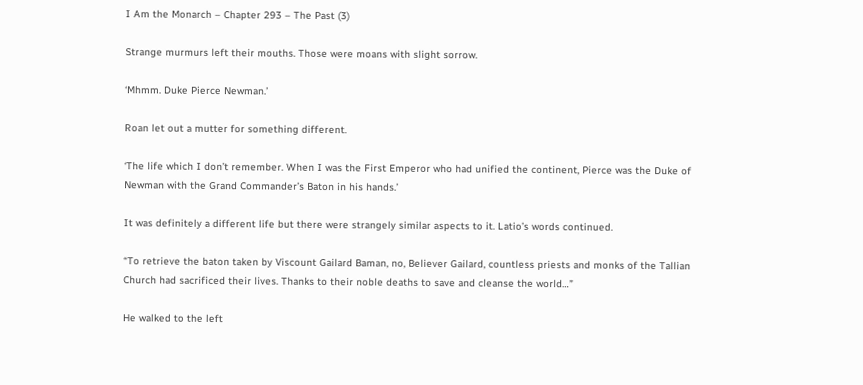I Am the Monarch – Chapter 293 – The Past (3)

Strange murmurs left their mouths. Those were moans with slight sorrow.

‘Mhmm. Duke Pierce Newman.’

Roan let out a mutter for something different.

‘The life which I don’t remember. When I was the First Emperor who had unified the continent, Pierce was the Duke of Newman with the Grand Commander’s Baton in his hands.’

It was definitely a different life but there were strangely similar aspects to it. Latio’s words continued.

“To retrieve the baton taken by Viscount Gailard Baman, no, Believer Gailard, countless priests and monks of the Tallian Church had sacrificed their lives. Thanks to their noble deaths to save and cleanse the world…”

He walked to the left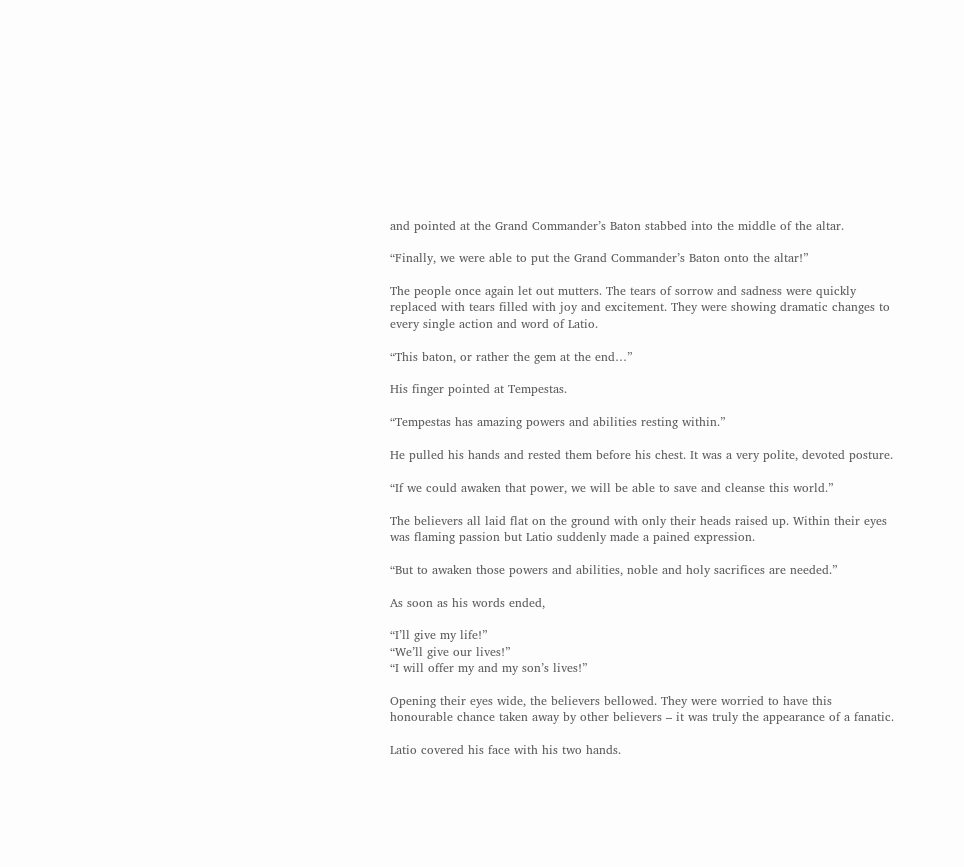and pointed at the Grand Commander’s Baton stabbed into the middle of the altar.

“Finally, we were able to put the Grand Commander’s Baton onto the altar!”

The people once again let out mutters. The tears of sorrow and sadness were quickly replaced with tears filled with joy and excitement. They were showing dramatic changes to every single action and word of Latio.

“This baton, or rather the gem at the end…”

His finger pointed at Tempestas.

“Tempestas has amazing powers and abilities resting within.”

He pulled his hands and rested them before his chest. It was a very polite, devoted posture.

“If we could awaken that power, we will be able to save and cleanse this world.”

The believers all laid flat on the ground with only their heads raised up. Within their eyes was flaming passion but Latio suddenly made a pained expression.

“But to awaken those powers and abilities, noble and holy sacrifices are needed.”

As soon as his words ended,

“I’ll give my life!”
“We’ll give our lives!”
“I will offer my and my son’s lives!”

Opening their eyes wide, the believers bellowed. They were worried to have this honourable chance taken away by other believers – it was truly the appearance of a fanatic.

Latio covered his face with his two hands.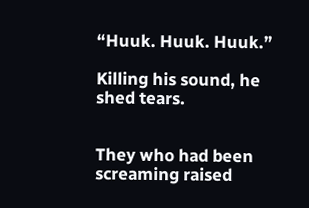“Huuk. Huuk. Huuk.”

Killing his sound, he shed tears.


They who had been screaming raised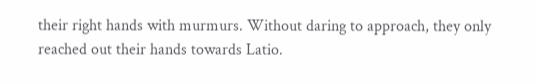their right hands with murmurs. Without daring to approach, they only reached out their hands towards Latio.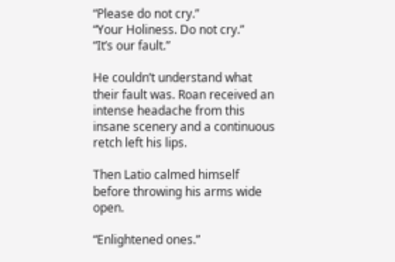“Please do not cry.”
“Your Holiness. Do not cry.”
“It’s our fault.”

He couldn’t understand what their fault was. Roan received an intense headache from this insane scenery and a continuous retch left his lips.

Then Latio calmed himself before throwing his arms wide open.

“Enlightened ones.”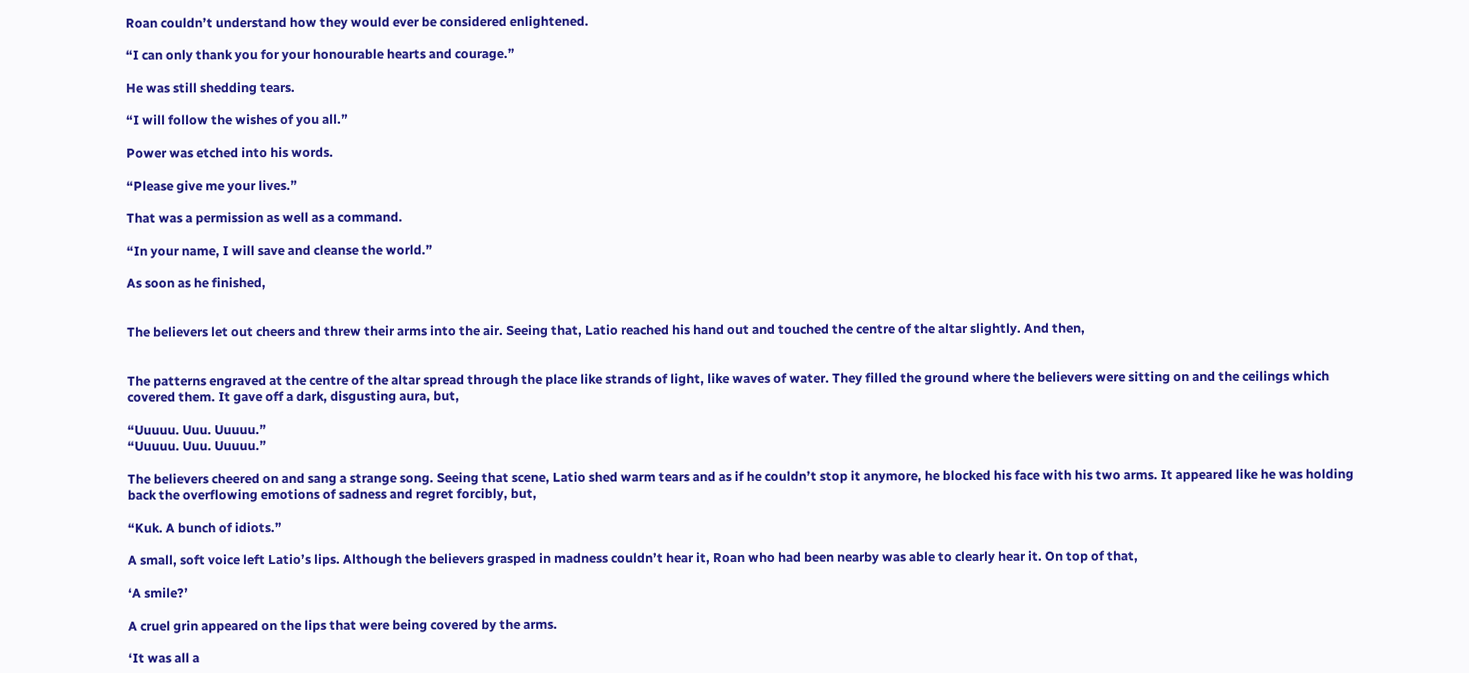Roan couldn’t understand how they would ever be considered enlightened.

“I can only thank you for your honourable hearts and courage.”

He was still shedding tears.

“I will follow the wishes of you all.”

Power was etched into his words.

“Please give me your lives.”

That was a permission as well as a command.

“In your name, I will save and cleanse the world.”

As soon as he finished,


The believers let out cheers and threw their arms into the air. Seeing that, Latio reached his hand out and touched the centre of the altar slightly. And then,


The patterns engraved at the centre of the altar spread through the place like strands of light, like waves of water. They filled the ground where the believers were sitting on and the ceilings which covered them. It gave off a dark, disgusting aura, but,

“Uuuuu. Uuu. Uuuuu.”
“Uuuuu. Uuu. Uuuuu.”

The believers cheered on and sang a strange song. Seeing that scene, Latio shed warm tears and as if he couldn’t stop it anymore, he blocked his face with his two arms. It appeared like he was holding back the overflowing emotions of sadness and regret forcibly, but,

“Kuk. A bunch of idiots.”

A small, soft voice left Latio’s lips. Although the believers grasped in madness couldn’t hear it, Roan who had been nearby was able to clearly hear it. On top of that,

‘A smile?’

A cruel grin appeared on the lips that were being covered by the arms.

‘It was all a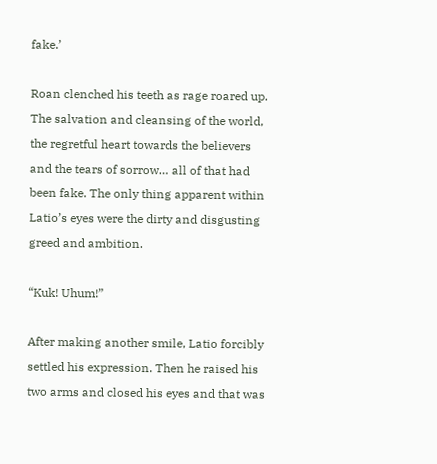fake.’

Roan clenched his teeth as rage roared up. The salvation and cleansing of the world, the regretful heart towards the believers and the tears of sorrow… all of that had been fake. The only thing apparent within Latio’s eyes were the dirty and disgusting greed and ambition.

“Kuk! Uhum!”

After making another smile, Latio forcibly settled his expression. Then he raised his two arms and closed his eyes and that was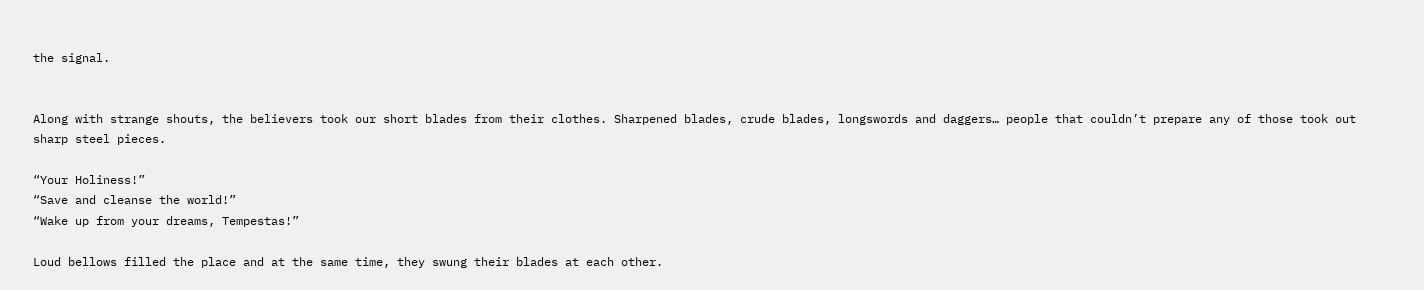the signal.


Along with strange shouts, the believers took our short blades from their clothes. Sharpened blades, crude blades, longswords and daggers… people that couldn’t prepare any of those took out sharp steel pieces.

“Your Holiness!”
“Save and cleanse the world!”
“Wake up from your dreams, Tempestas!”

Loud bellows filled the place and at the same time, they swung their blades at each other.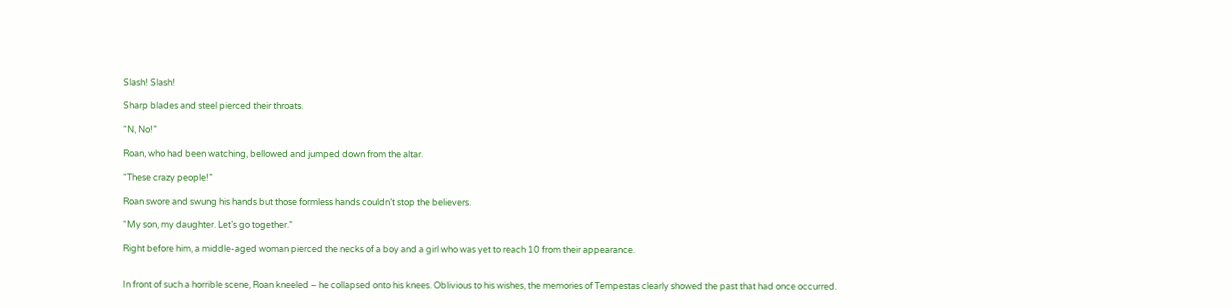Slash! Slash!

Sharp blades and steel pierced their throats.

“N, No!”

Roan, who had been watching, bellowed and jumped down from the altar.

“These crazy people!”

Roan swore and swung his hands but those formless hands couldn’t stop the believers.

“My son, my daughter. Let’s go together.”

Right before him, a middle-aged woman pierced the necks of a boy and a girl who was yet to reach 10 from their appearance.


In front of such a horrible scene, Roan kneeled – he collapsed onto his knees. Oblivious to his wishes, the memories of Tempestas clearly showed the past that had once occurred.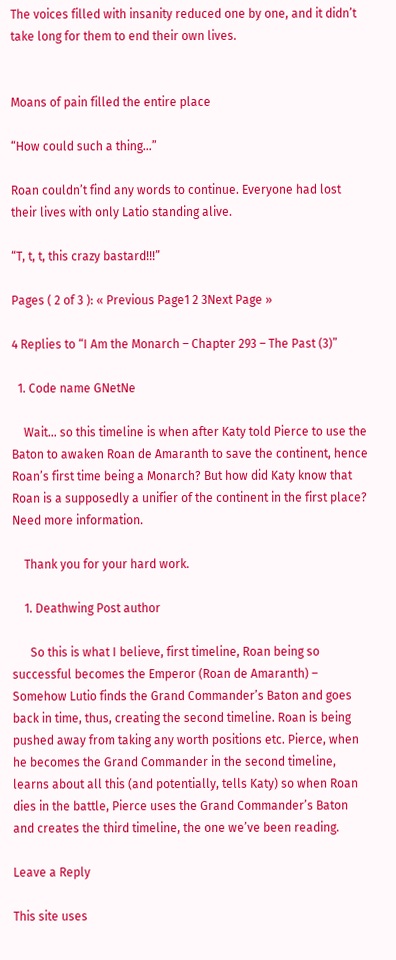The voices filled with insanity reduced one by one, and it didn’t take long for them to end their own lives.


Moans of pain filled the entire place

“How could such a thing…”

Roan couldn’t find any words to continue. Everyone had lost their lives with only Latio standing alive.

“T, t, t, this crazy bastard!!!”

Pages ( 2 of 3 ): « Previous Page1 2 3Next Page »

4 Replies to “I Am the Monarch – Chapter 293 – The Past (3)”

  1. Code name GNetNe

    Wait… so this timeline is when after Katy told Pierce to use the Baton to awaken Roan de Amaranth to save the continent, hence Roan’s first time being a Monarch? But how did Katy know that Roan is a supposedly a unifier of the continent in the first place? Need more information.

    Thank you for your hard work.

    1. Deathwing Post author

      So this is what I believe, first timeline, Roan being so successful becomes the Emperor (Roan de Amaranth) – Somehow Lutio finds the Grand Commander’s Baton and goes back in time, thus, creating the second timeline. Roan is being pushed away from taking any worth positions etc. Pierce, when he becomes the Grand Commander in the second timeline, learns about all this (and potentially, tells Katy) so when Roan dies in the battle, Pierce uses the Grand Commander’s Baton and creates the third timeline, the one we’ve been reading.

Leave a Reply

This site uses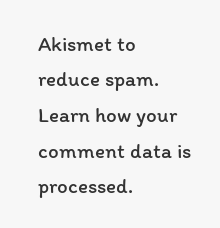Akismet to reduce spam. Learn how your comment data is processed.